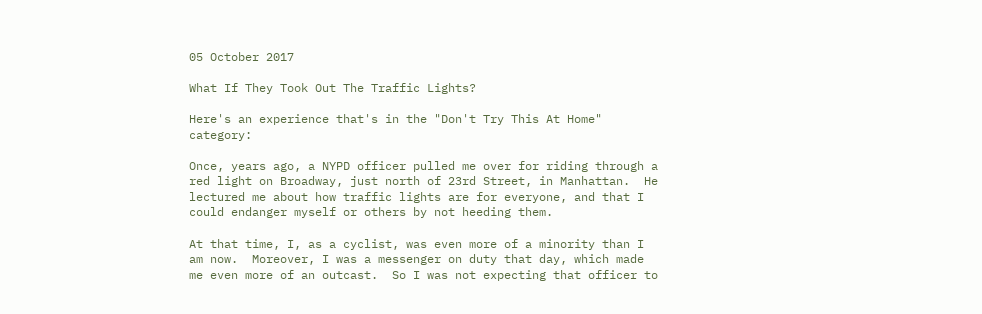05 October 2017

What If They Took Out The Traffic Lights?

Here's an experience that's in the "Don't Try This At Home" category:

Once, years ago, a NYPD officer pulled me over for riding through a red light on Broadway, just north of 23rd Street, in Manhattan.  He lectured me about how traffic lights are for everyone, and that I could endanger myself or others by not heeding them.

At that time, I, as a cyclist, was even more of a minority than I am now.  Moreover, I was a messenger on duty that day, which made me even more of an outcast.  So I was not expecting that officer to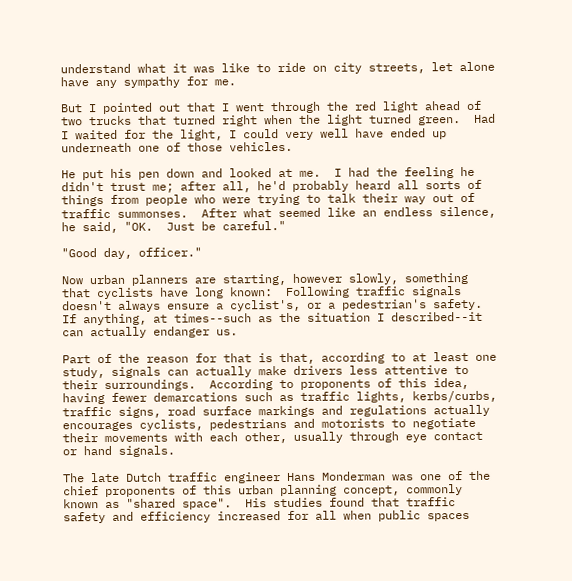understand what it was like to ride on city streets, let alone have any sympathy for me.

But I pointed out that I went through the red light ahead of two trucks that turned right when the light turned green.  Had I waited for the light, I could very well have ended up underneath one of those vehicles.

He put his pen down and looked at me.  I had the feeling he didn't trust me; after all, he'd probably heard all sorts of things from people who were trying to talk their way out of traffic summonses.  After what seemed like an endless silence, he said, "OK.  Just be careful."

"Good day, officer."

Now urban planners are starting, however slowly, something that cyclists have long known:  Following traffic signals doesn't always ensure a cyclist's, or a pedestrian's safety. If anything, at times--such as the situation I described--it can actually endanger us.

Part of the reason for that is that, according to at least one study, signals can actually make drivers less attentive to their surroundings.  According to proponents of this idea, having fewer demarcations such as traffic lights, kerbs/curbs, traffic signs, road surface markings and regulations actually encourages cyclists, pedestrians and motorists to negotiate their movements with each other, usually through eye contact or hand signals.

The late Dutch traffic engineer Hans Monderman was one of the chief proponents of this urban planning concept, commonly known as "shared space".  His studies found that traffic safety and efficiency increased for all when public spaces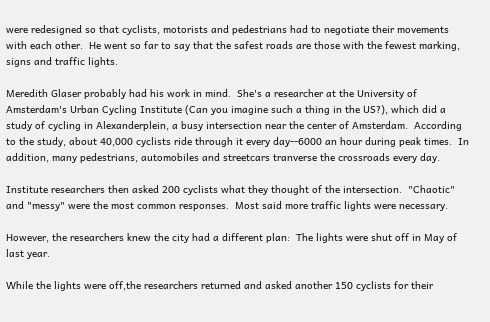were redesigned so that cyclists, motorists and pedestrians had to negotiate their movements with each other.  He went so far to say that the safest roads are those with the fewest marking, signs and traffic lights.

Meredith Glaser probably had his work in mind.  She's a researcher at the University of Amsterdam's Urban Cycling Institute (Can you imagine such a thing in the US?), which did a study of cycling in Alexanderplein, a busy intersection near the center of Amsterdam.  According to the study, about 40,000 cyclists ride through it every day--6000 an hour during peak times.  In addition, many pedestrians, automobiles and streetcars tranverse the crossroads every day.

Institute researchers then asked 200 cyclists what they thought of the intersection.  "Chaotic" and "messy" were the most common responses.  Most said more traffic lights were necessary.

However, the researchers knew the city had a different plan:  The lights were shut off in May of last year.

While the lights were off,the researchers returned and asked another 150 cyclists for their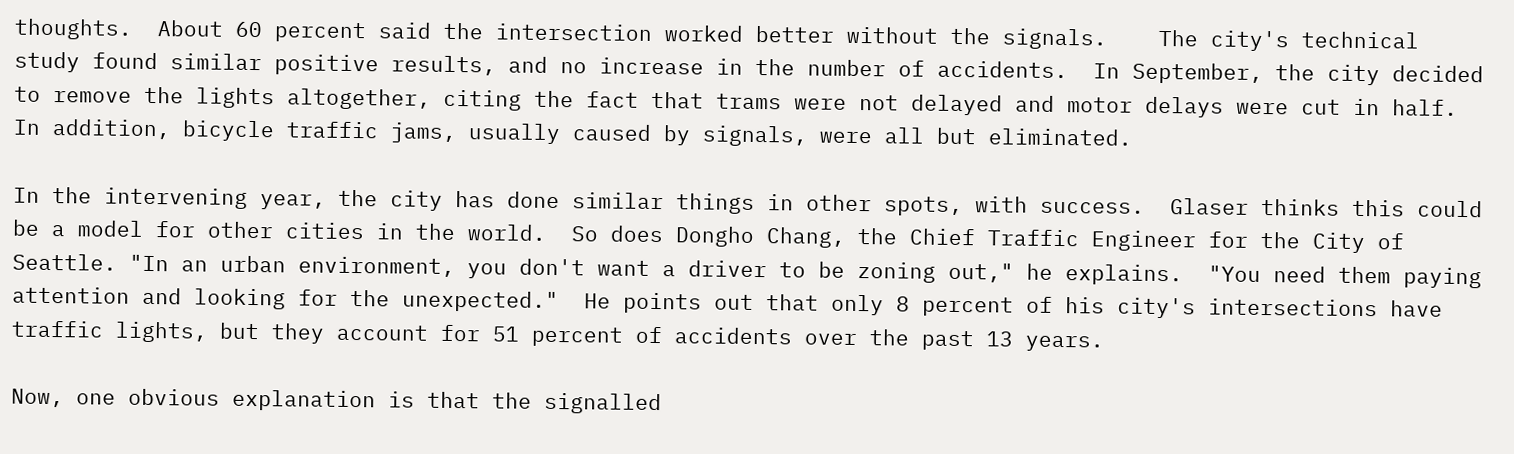thoughts.  About 60 percent said the intersection worked better without the signals.    The city's technical study found similar positive results, and no increase in the number of accidents.  In September, the city decided to remove the lights altogether, citing the fact that trams were not delayed and motor delays were cut in half.  In addition, bicycle traffic jams, usually caused by signals, were all but eliminated.

In the intervening year, the city has done similar things in other spots, with success.  Glaser thinks this could be a model for other cities in the world.  So does Dongho Chang, the Chief Traffic Engineer for the City of Seattle. "In an urban environment, you don't want a driver to be zoning out," he explains.  "You need them paying attention and looking for the unexpected."  He points out that only 8 percent of his city's intersections have traffic lights, but they account for 51 percent of accidents over the past 13 years.

Now, one obvious explanation is that the signalled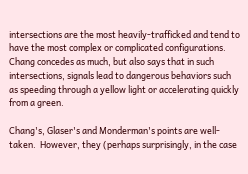intersections are the most heavily-trafficked and tend to have the most complex or complicated configurations.   Chang concedes as much, but also says that in such intersections, signals lead to dangerous behaviors such as speeding through a yellow light or accelerating quickly from a green.

Chang's, Glaser's and Monderman's points are well-taken.  However, they (perhaps surprisingly, in the case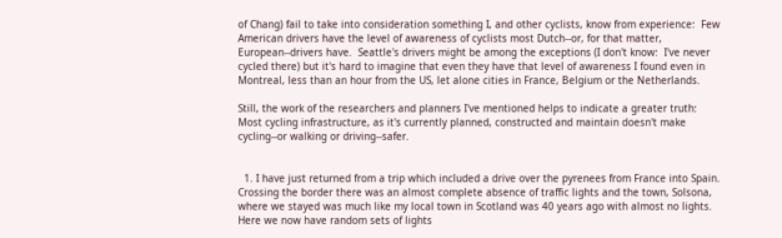of Chang) fail to take into consideration something I, and other cyclists, know from experience:  Few American drivers have the level of awareness of cyclists most Dutch--or, for that matter, European--drivers have.  Seattle's drivers might be among the exceptions (I don't know:  I've never cycled there) but it's hard to imagine that even they have that level of awareness I found even in Montreal, less than an hour from the US, let alone cities in France, Belgium or the Netherlands.

Still, the work of the researchers and planners I've mentioned helps to indicate a greater truth:  Most cycling infrastructure, as it's currently planned, constructed and maintain doesn't make cycling--or walking or driving--safer.


  1. I have just returned from a trip which included a drive over the pyrenees from France into Spain. Crossing the border there was an almost complete absence of traffic lights and the town, Solsona, where we stayed was much like my local town in Scotland was 40 years ago with almost no lights. Here we now have random sets of lights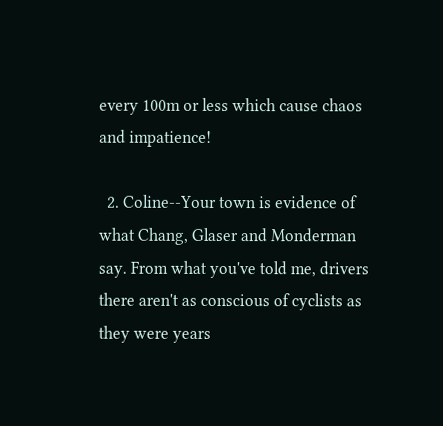every 100m or less which cause chaos and impatience!

  2. Coline--Your town is evidence of what Chang, Glaser and Monderman say. From what you've told me, drivers there aren't as conscious of cyclists as they were years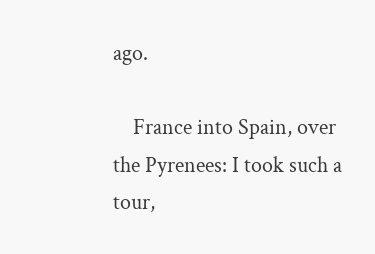ago.

    France into Spain, over the Pyrenees: I took such a tour,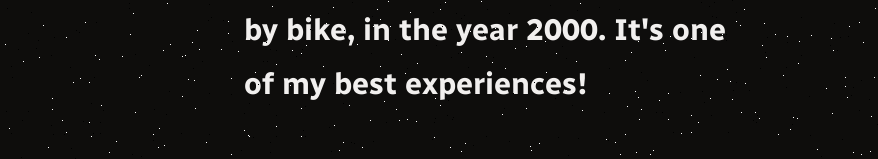by bike, in the year 2000. It's one of my best experiences!